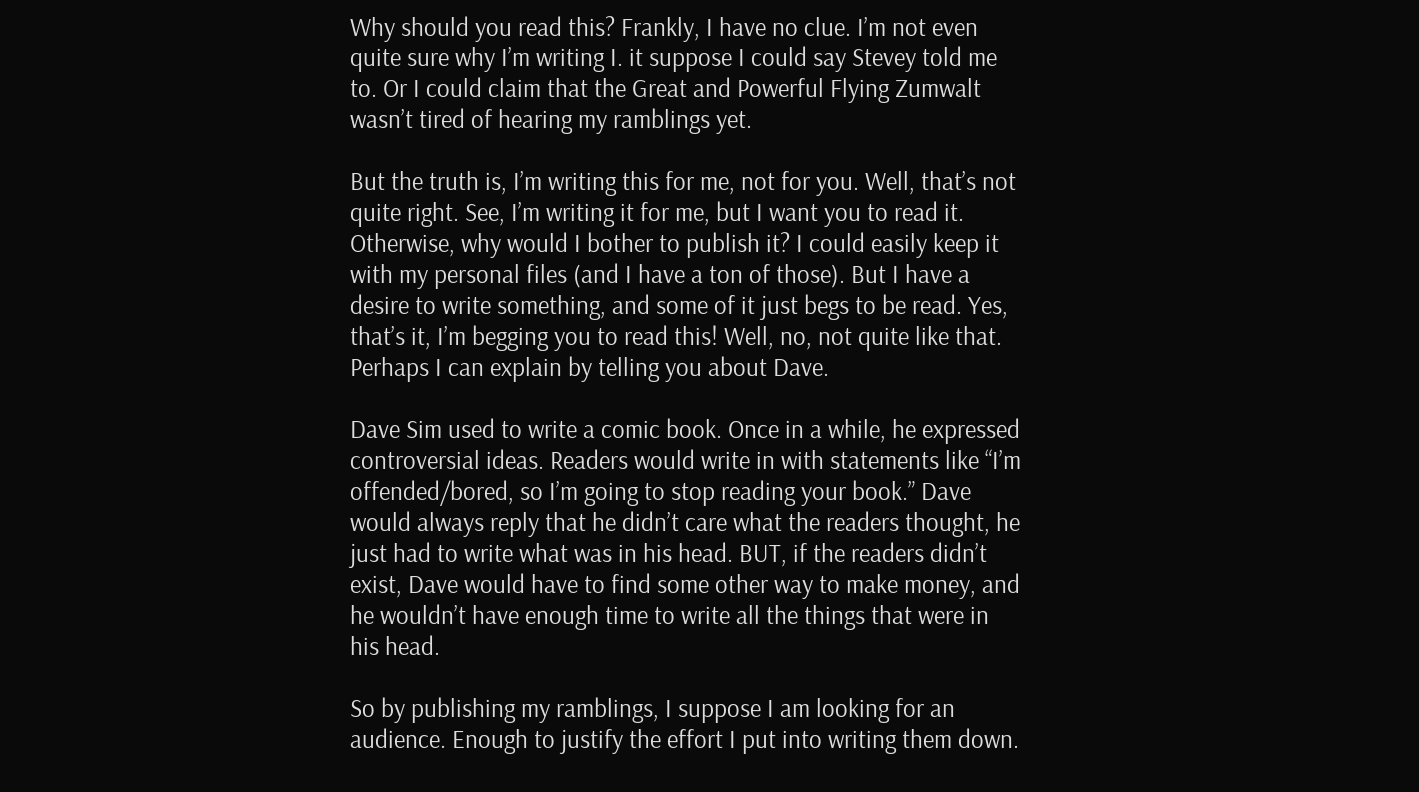Why should you read this? Frankly, I have no clue. I’m not even quite sure why I’m writing I. it suppose I could say Stevey told me to. Or I could claim that the Great and Powerful Flying Zumwalt wasn’t tired of hearing my ramblings yet.

But the truth is, I’m writing this for me, not for you. Well, that’s not quite right. See, I’m writing it for me, but I want you to read it. Otherwise, why would I bother to publish it? I could easily keep it with my personal files (and I have a ton of those). But I have a desire to write something, and some of it just begs to be read. Yes, that’s it, I’m begging you to read this! Well, no, not quite like that. Perhaps I can explain by telling you about Dave.

Dave Sim used to write a comic book. Once in a while, he expressed controversial ideas. Readers would write in with statements like “I’m offended/bored, so I’m going to stop reading your book.” Dave would always reply that he didn’t care what the readers thought, he just had to write what was in his head. BUT, if the readers didn’t exist, Dave would have to find some other way to make money, and he wouldn’t have enough time to write all the things that were in his head.

So by publishing my ramblings, I suppose I am looking for an audience. Enough to justify the effort I put into writing them down.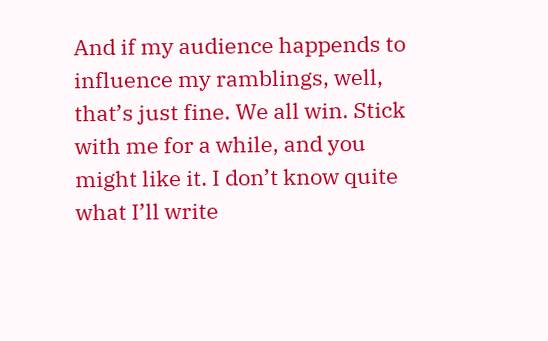And if my audience happends to influence my ramblings, well, that’s just fine. We all win. Stick with me for a while, and you might like it. I don’t know quite what I’ll write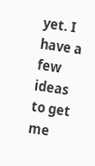yet. I have a few ideas to get me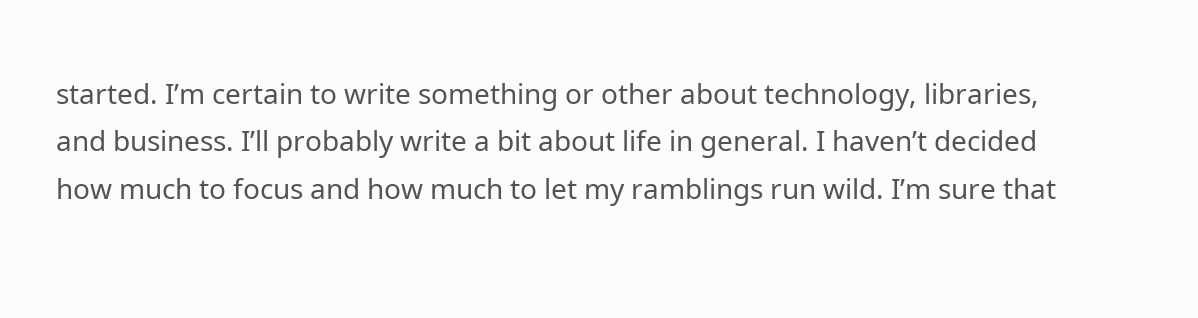started. I’m certain to write something or other about technology, libraries, and business. I’ll probably write a bit about life in general. I haven’t decided how much to focus and how much to let my ramblings run wild. I’m sure that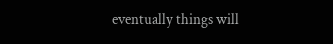eventually things will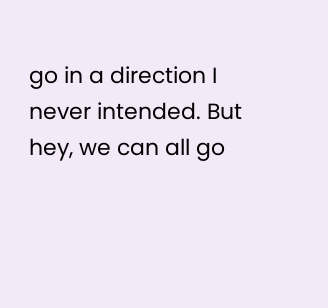go in a direction I never intended. But hey, we can all go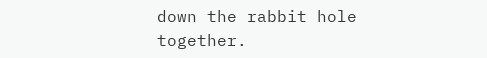down the rabbit hole together.